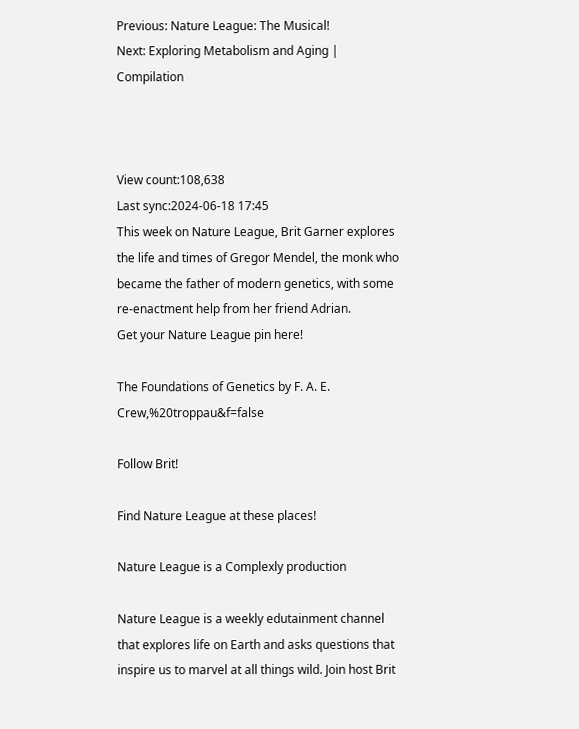Previous: Nature League: The Musical!
Next: Exploring Metabolism and Aging | Compilation



View count:108,638
Last sync:2024-06-18 17:45
This week on Nature League, Brit Garner explores the life and times of Gregor Mendel, the monk who became the father of modern genetics, with some re-enactment help from her friend Adrian.
Get your Nature League pin here!

The Foundations of Genetics by F. A. E. Crew,%20troppau&f=false

Follow Brit!

Find Nature League at these places!

Nature League is a Complexly production

Nature League is a weekly edutainment channel that explores life on Earth and asks questions that inspire us to marvel at all things wild. Join host Brit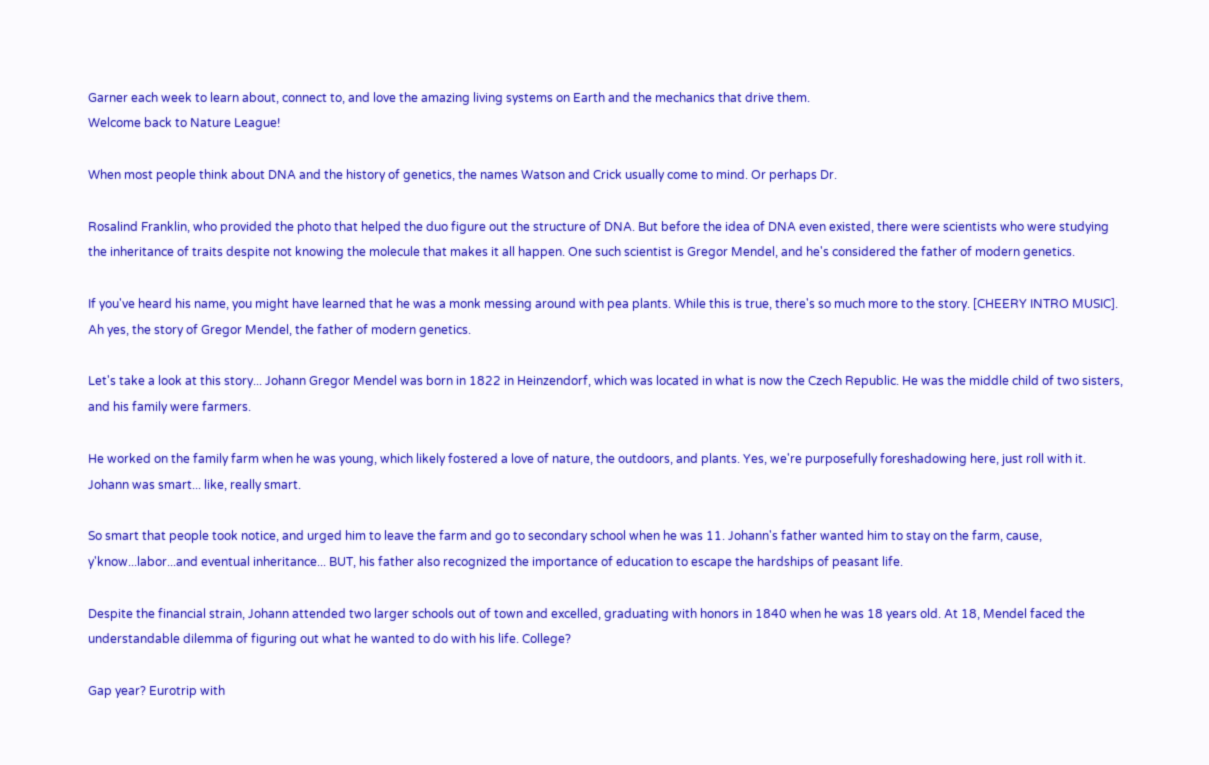Garner each week to learn about, connect to, and love the amazing living systems on Earth and the mechanics that drive them.
Welcome back to Nature League!

When most people think about DNA and the history of genetics, the names Watson and Crick usually come to mind. Or perhaps Dr.

Rosalind Franklin, who provided the photo that helped the duo figure out the structure of DNA. But before the idea of DNA even existed, there were scientists who were studying the inheritance of traits despite not knowing the molecule that makes it all happen. One such scientist is Gregor Mendel, and he's considered the father of modern genetics.

If you've heard his name, you might have learned that he was a monk messing around with pea plants. While this is true, there's so much more to the story. [CHEERY INTRO MUSIC]. Ah yes, the story of Gregor Mendel, the father of modern genetics.

Let's take a look at this story... Johann Gregor Mendel was born in 1822 in Heinzendorf, which was located in what is now the Czech Republic. He was the middle child of two sisters, and his family were farmers.

He worked on the family farm when he was young, which likely fostered a love of nature, the outdoors, and plants. Yes, we're purposefully foreshadowing here, just roll with it. Johann was smart... like, really smart.

So smart that people took notice, and urged him to leave the farm and go to secondary school when he was 11. Johann's father wanted him to stay on the farm, cause, y'know...labor...and eventual inheritance... BUT, his father also recognized the importance of education to escape the hardships of peasant life.

Despite the financial strain, Johann attended two larger schools out of town and excelled, graduating with honors in 1840 when he was 18 years old. At 18, Mendel faced the understandable dilemma of figuring out what he wanted to do with his life. College?

Gap year? Eurotrip with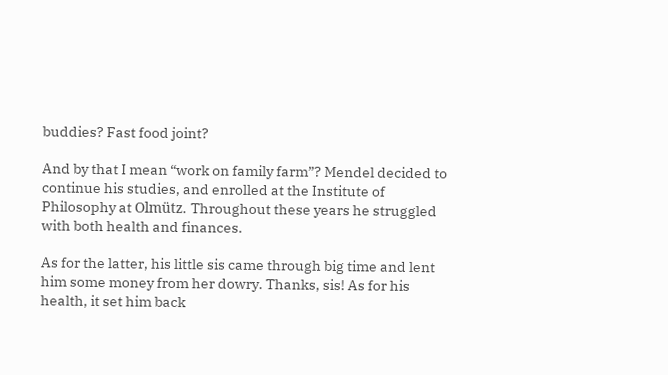buddies? Fast food joint?

And by that I mean “work on family farm”? Mendel decided to continue his studies, and enrolled at the Institute of Philosophy at Olmütz. Throughout these years he struggled with both health and finances.

As for the latter, his little sis came through big time and lent him some money from her dowry. Thanks, sis! As for his health, it set him back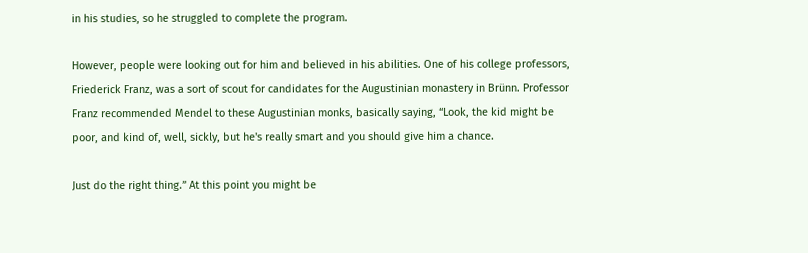in his studies, so he struggled to complete the program.

However, people were looking out for him and believed in his abilities. One of his college professors, Friederick Franz, was a sort of scout for candidates for the Augustinian monastery in Brünn. Professor Franz recommended Mendel to these Augustinian monks, basically saying, “Look, the kid might be poor, and kind of, well, sickly, but he's really smart and you should give him a chance.

Just do the right thing.” At this point you might be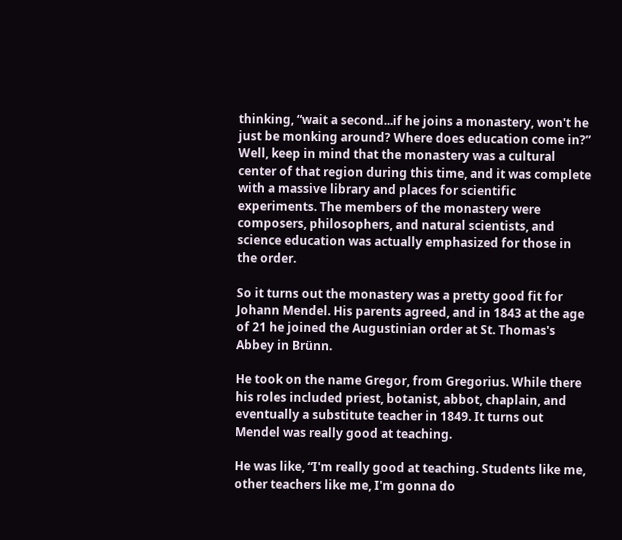thinking, “wait a second...if he joins a monastery, won't he just be monking around? Where does education come in?” Well, keep in mind that the monastery was a cultural center of that region during this time, and it was complete with a massive library and places for scientific experiments. The members of the monastery were composers, philosophers, and natural scientists, and science education was actually emphasized for those in the order.

So it turns out the monastery was a pretty good fit for Johann Mendel. His parents agreed, and in 1843 at the age of 21 he joined the Augustinian order at St. Thomas's Abbey in Brünn.

He took on the name Gregor, from Gregorius. While there his roles included priest, botanist, abbot, chaplain, and eventually a substitute teacher in 1849. It turns out Mendel was really good at teaching.

He was like, “I'm really good at teaching. Students like me, other teachers like me, I'm gonna do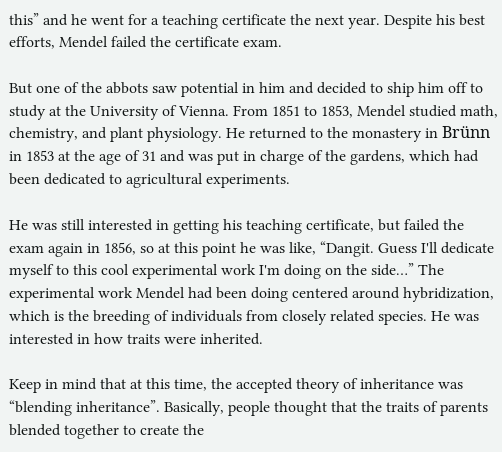this” and he went for a teaching certificate the next year. Despite his best efforts, Mendel failed the certificate exam.

But one of the abbots saw potential in him and decided to ship him off to study at the University of Vienna. From 1851 to 1853, Mendel studied math, chemistry, and plant physiology. He returned to the monastery in Brünn in 1853 at the age of 31 and was put in charge of the gardens, which had been dedicated to agricultural experiments.

He was still interested in getting his teaching certificate, but failed the exam again in 1856, so at this point he was like, “Dangit. Guess I'll dedicate myself to this cool experimental work I'm doing on the side…” The experimental work Mendel had been doing centered around hybridization, which is the breeding of individuals from closely related species. He was interested in how traits were inherited.

Keep in mind that at this time, the accepted theory of inheritance was “blending inheritance”. Basically, people thought that the traits of parents blended together to create the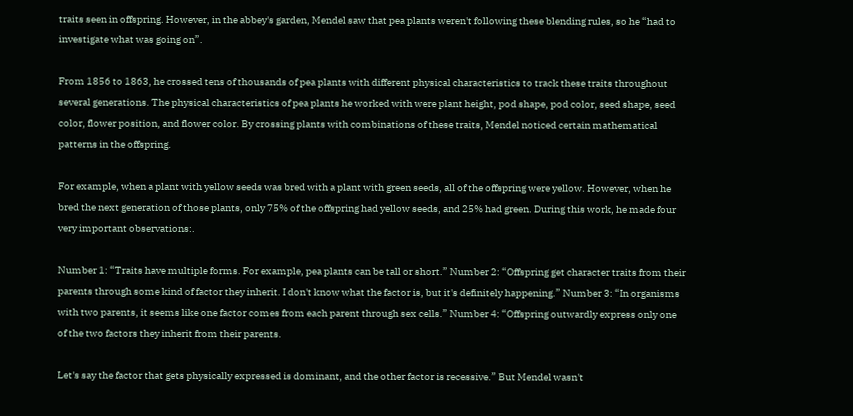traits seen in offspring. However, in the abbey's garden, Mendel saw that pea plants weren't following these blending rules, so he “had to investigate what was going on”.

From 1856 to 1863, he crossed tens of thousands of pea plants with different physical characteristics to track these traits throughout several generations. The physical characteristics of pea plants he worked with were plant height, pod shape, pod color, seed shape, seed color, flower position, and flower color. By crossing plants with combinations of these traits, Mendel noticed certain mathematical patterns in the offspring.

For example, when a plant with yellow seeds was bred with a plant with green seeds, all of the offspring were yellow. However, when he bred the next generation of those plants, only 75% of the offspring had yellow seeds, and 25% had green. During this work, he made four very important observations:.

Number 1: “Traits have multiple forms. For example, pea plants can be tall or short.” Number 2: “Offspring get character traits from their parents through some kind of factor they inherit. I don't know what the factor is, but it's definitely happening.” Number 3: “In organisms with two parents, it seems like one factor comes from each parent through sex cells.” Number 4: “Offspring outwardly express only one of the two factors they inherit from their parents.

Let's say the factor that gets physically expressed is dominant, and the other factor is recessive.” But Mendel wasn't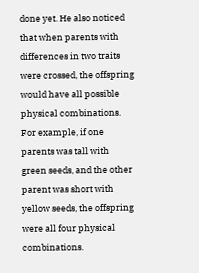done yet. He also noticed that when parents with differences in two traits were crossed, the offspring would have all possible physical combinations. For example, if one parents was tall with green seeds, and the other parent was short with yellow seeds, the offspring were all four physical combinations.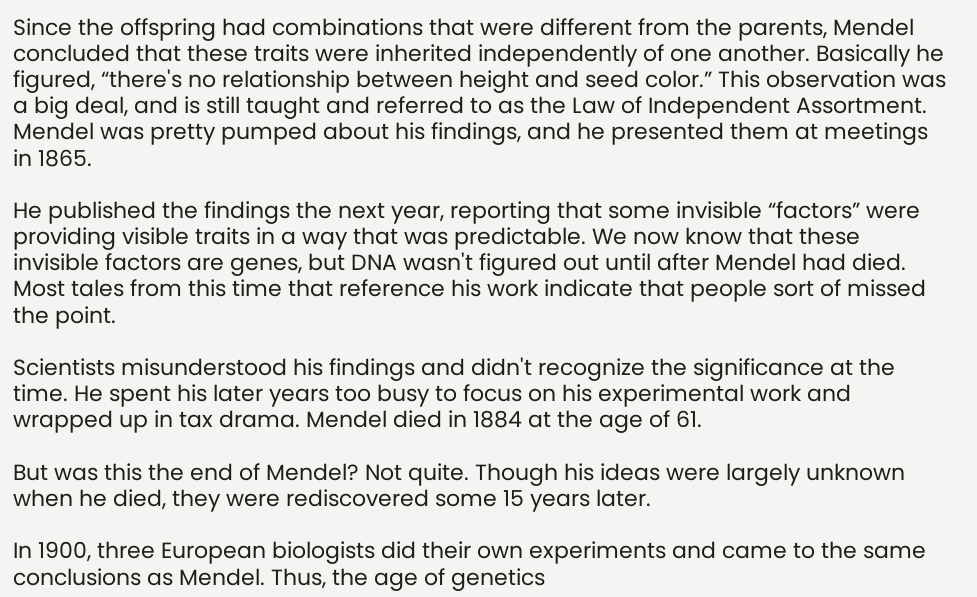Since the offspring had combinations that were different from the parents, Mendel concluded that these traits were inherited independently of one another. Basically he figured, “there's no relationship between height and seed color.” This observation was a big deal, and is still taught and referred to as the Law of Independent Assortment. Mendel was pretty pumped about his findings, and he presented them at meetings in 1865.

He published the findings the next year, reporting that some invisible “factors” were providing visible traits in a way that was predictable. We now know that these invisible factors are genes, but DNA wasn't figured out until after Mendel had died. Most tales from this time that reference his work indicate that people sort of missed the point.

Scientists misunderstood his findings and didn't recognize the significance at the time. He spent his later years too busy to focus on his experimental work and wrapped up in tax drama. Mendel died in 1884 at the age of 61.

But was this the end of Mendel? Not quite. Though his ideas were largely unknown when he died, they were rediscovered some 15 years later.

In 1900, three European biologists did their own experiments and came to the same conclusions as Mendel. Thus, the age of genetics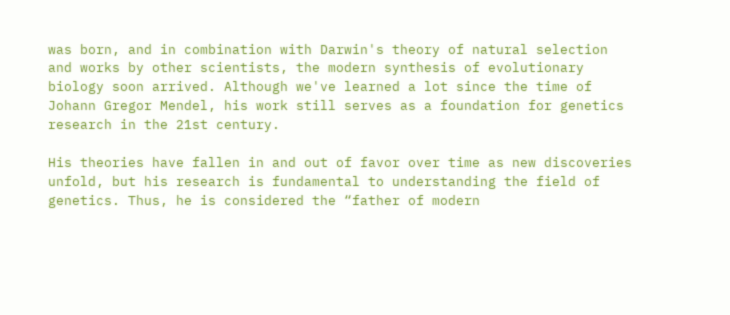was born, and in combination with Darwin's theory of natural selection and works by other scientists, the modern synthesis of evolutionary biology soon arrived. Although we've learned a lot since the time of Johann Gregor Mendel, his work still serves as a foundation for genetics research in the 21st century.

His theories have fallen in and out of favor over time as new discoveries unfold, but his research is fundamental to understanding the field of genetics. Thus, he is considered the “father of modern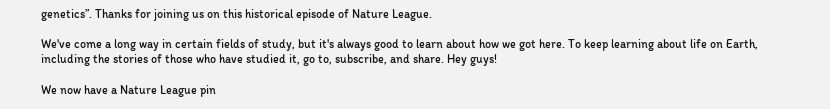genetics”. Thanks for joining us on this historical episode of Nature League.

We've come a long way in certain fields of study, but it's always good to learn about how we got here. To keep learning about life on Earth, including the stories of those who have studied it, go to, subscribe, and share. Hey guys!

We now have a Nature League pin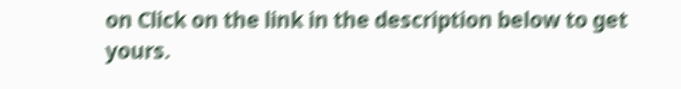on Click on the link in the description below to get yours.